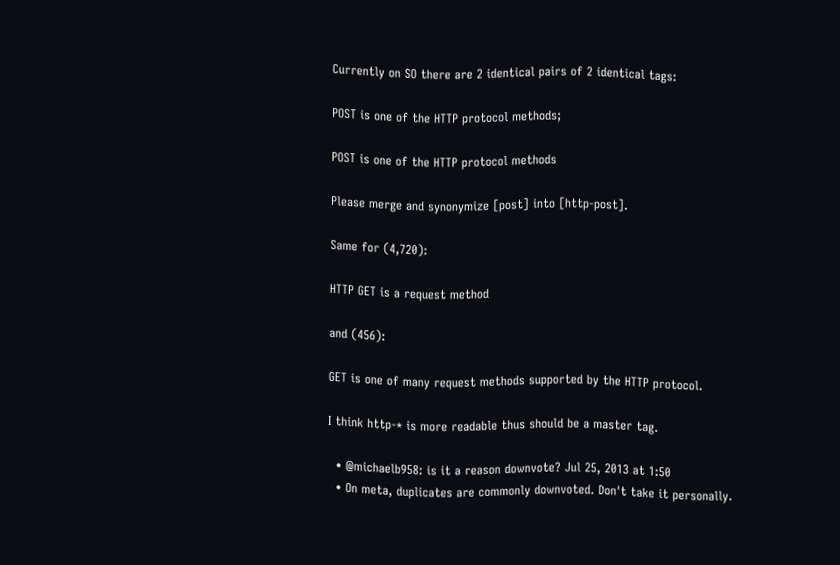Currently on SO there are 2 identical pairs of 2 identical tags:

POST is one of the HTTP protocol methods;

POST is one of the HTTP protocol methods

Please merge and synonymize [post] into [http-post].

Same for (4,720):

HTTP GET is a request method

and (456):

GET is one of many request methods supported by the HTTP protocol.

I think http-* is more readable thus should be a master tag.

  • @michaelb958: is it a reason downvote? Jul 25, 2013 at 1:50
  • On meta, duplicates are commonly downvoted. Don't take it personally.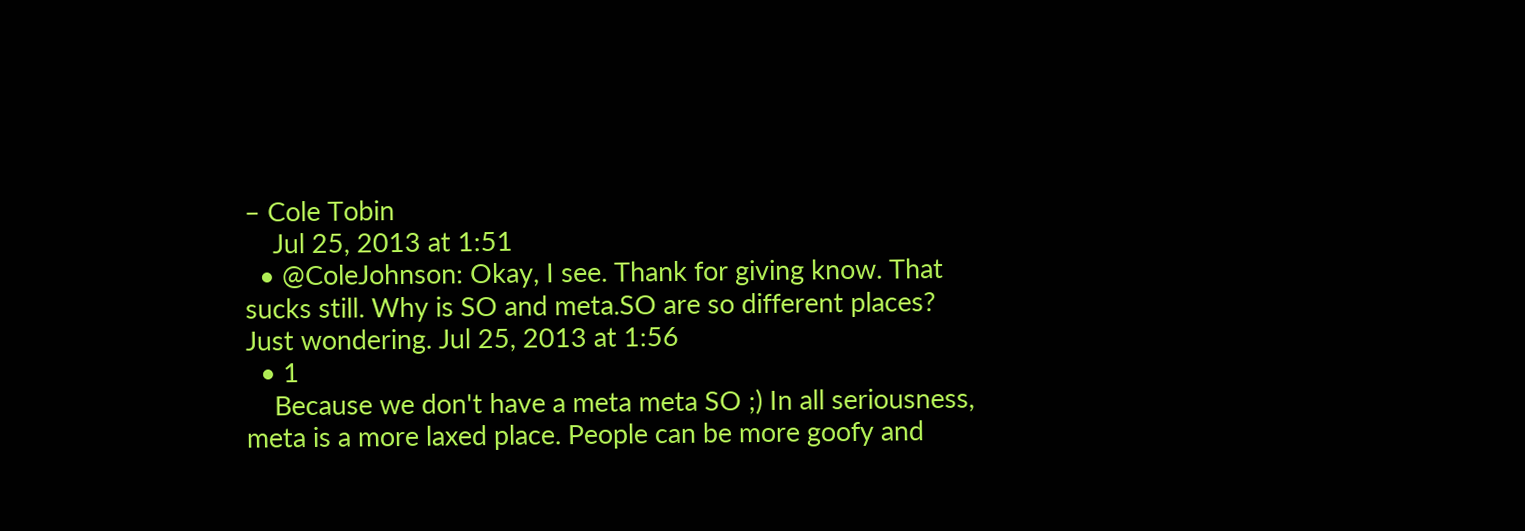– Cole Tobin
    Jul 25, 2013 at 1:51
  • @ColeJohnson: Okay, I see. Thank for giving know. That sucks still. Why is SO and meta.SO are so different places? Just wondering. Jul 25, 2013 at 1:56
  • 1
    Because we don't have a meta meta SO ;) In all seriousness, meta is a more laxed place. People can be more goofy and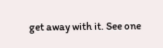get away with it. See one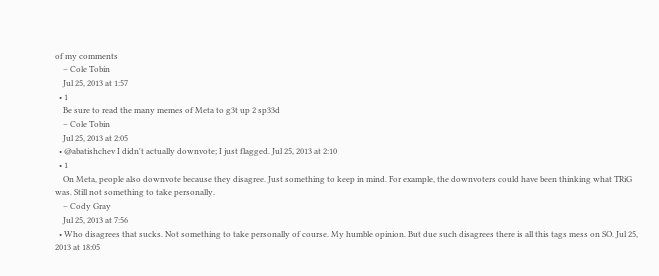of my comments
    – Cole Tobin
    Jul 25, 2013 at 1:57
  • 1
    Be sure to read the many memes of Meta to g3t up 2 sp33d
    – Cole Tobin
    Jul 25, 2013 at 2:05
  • @abatishchev I didn't actually downvote; I just flagged. Jul 25, 2013 at 2:10
  • 1
    On Meta, people also downvote because they disagree. Just something to keep in mind. For example, the downvoters could have been thinking what TRiG was. Still not something to take personally.
    – Cody Gray
    Jul 25, 2013 at 7:56
  • Who disagrees that sucks. Not something to take personally of course. My humble opinion. But due such disagrees there is all this tags mess on SO. Jul 25, 2013 at 18:05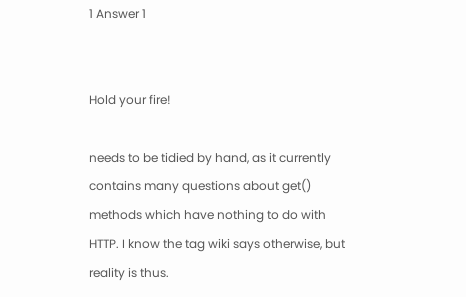1 Answer 1


Hold your fire!

needs to be tidied by hand, as it currently contains many questions about get() methods which have nothing to do with HTTP. I know the tag wiki says otherwise, but reality is thus.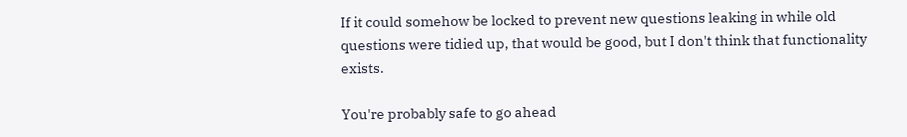If it could somehow be locked to prevent new questions leaking in while old questions were tidied up, that would be good, but I don't think that functionality exists.

You're probably safe to go ahead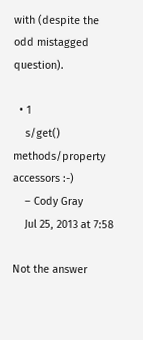with (despite the odd mistagged question).

  • 1
    s/get() methods/property accessors :-)
    – Cody Gray
    Jul 25, 2013 at 7:58

Not the answer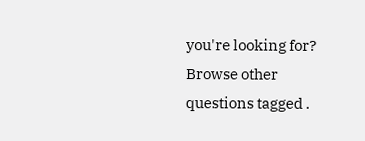you're looking for? Browse other questions tagged .